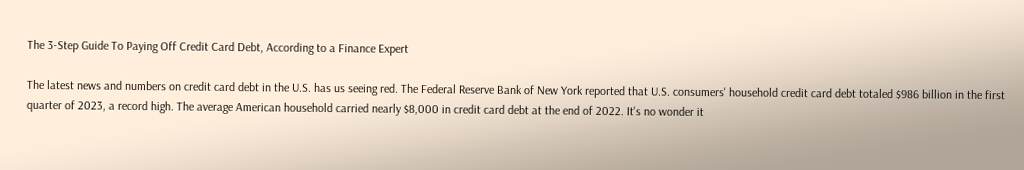The 3-Step Guide To Paying Off Credit Card Debt, According to a Finance Expert

The latest news and numbers on credit card debt in the U.S. has us seeing red. The Federal Reserve Bank of New York reported that U.S. consumers' household credit card debt totaled $986 billion in the first quarter of 2023, a record high. The average American household carried nearly $8,000 in credit card debt at the end of 2022. It's no wonder it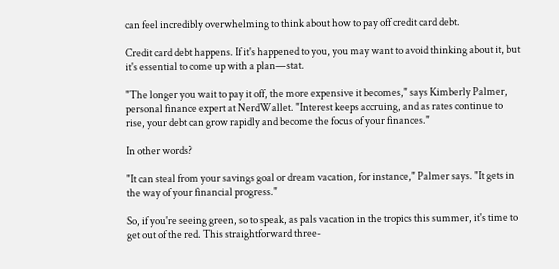can feel incredibly overwhelming to think about how to pay off credit card debt.

Credit card debt happens. If it's happened to you, you may want to avoid thinking about it, but it's essential to come up with a plan—stat.

"The longer you wait to pay it off, the more expensive it becomes," says Kimberly Palmer, personal finance expert at NerdWallet. "Interest keeps accruing, and as rates continue to rise, your debt can grow rapidly and become the focus of your finances."

In other words?

"It can steal from your savings goal or dream vacation, for instance," Palmer says. "It gets in the way of your financial progress."

So, if you're seeing green, so to speak, as pals vacation in the tropics this summer, it's time to get out of the red. This straightforward three-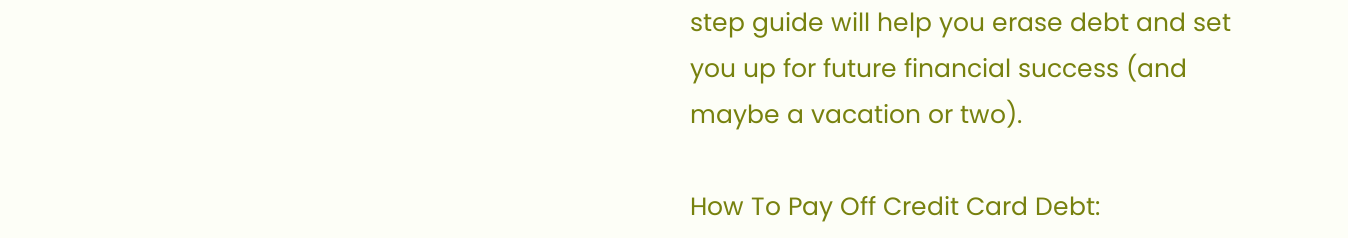step guide will help you erase debt and set you up for future financial success (and maybe a vacation or two).

How To Pay Off Credit Card Debt: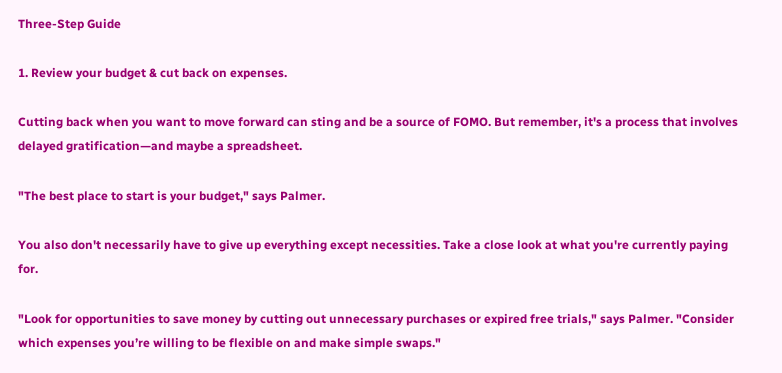Three-Step Guide

1. Review your budget & cut back on expenses.

Cutting back when you want to move forward can sting and be a source of FOMO. But remember, it's a process that involves delayed gratification—and maybe a spreadsheet.

"The best place to start is your budget," says Palmer.

You also don't necessarily have to give up everything except necessities. Take a close look at what you're currently paying for.

"Look for opportunities to save money by cutting out unnecessary purchases or expired free trials," says Palmer. "Consider which expenses you’re willing to be flexible on and make simple swaps."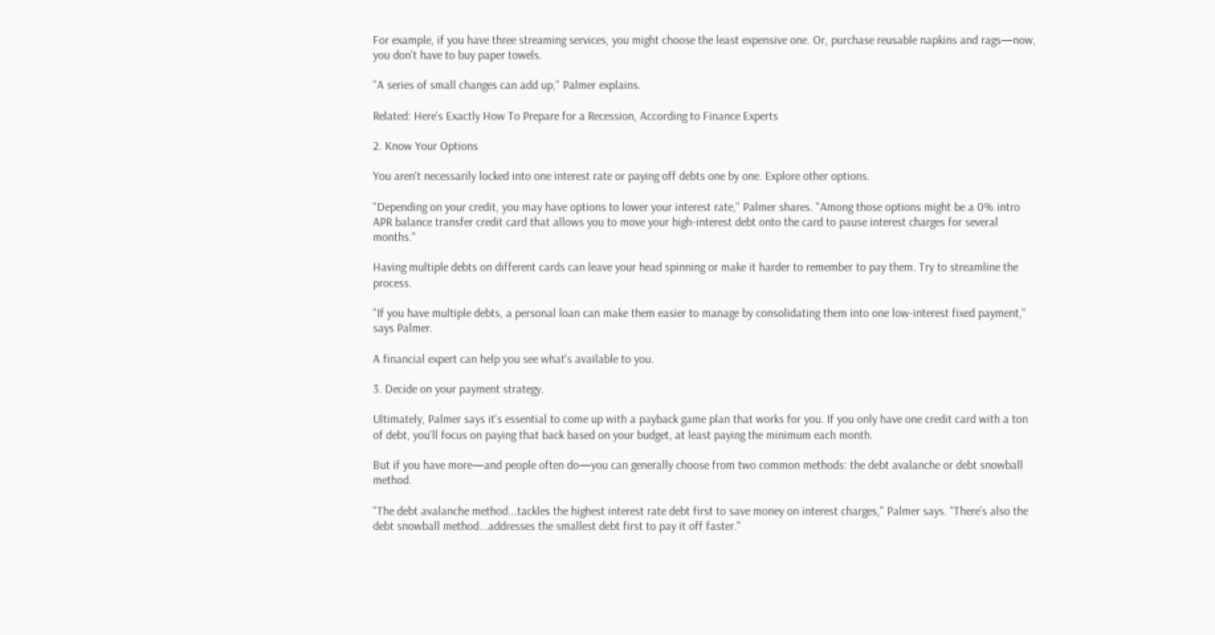For example, if you have three streaming services, you might choose the least expensive one. Or, purchase reusable napkins and rags—now, you don't have to buy paper towels.

"A series of small changes can add up," Palmer explains.

Related: Here's Exactly How To Prepare for a Recession, According to Finance Experts

2. Know Your Options

You aren't necessarily locked into one interest rate or paying off debts one by one. Explore other options.

"Depending on your credit, you may have options to lower your interest rate," Palmer shares. "Among those options might be a 0% intro APR balance transfer credit card that allows you to move your high-interest debt onto the card to pause interest charges for several months."

Having multiple debts on different cards can leave your head spinning or make it harder to remember to pay them. Try to streamline the process.

"If you have multiple debts, a personal loan can make them easier to manage by consolidating them into one low-interest fixed payment," says Palmer.

A financial expert can help you see what's available to you.

3. Decide on your payment strategy.

Ultimately, Palmer says it's essential to come up with a payback game plan that works for you. If you only have one credit card with a ton of debt, you'll focus on paying that back based on your budget, at least paying the minimum each month.

But if you have more—and people often do—you can generally choose from two common methods: the debt avalanche or debt snowball method.

"The debt avalanche method...tackles the highest interest rate debt first to save money on interest charges," Palmer says. "There’s also the debt snowball method...addresses the smallest debt first to pay it off faster."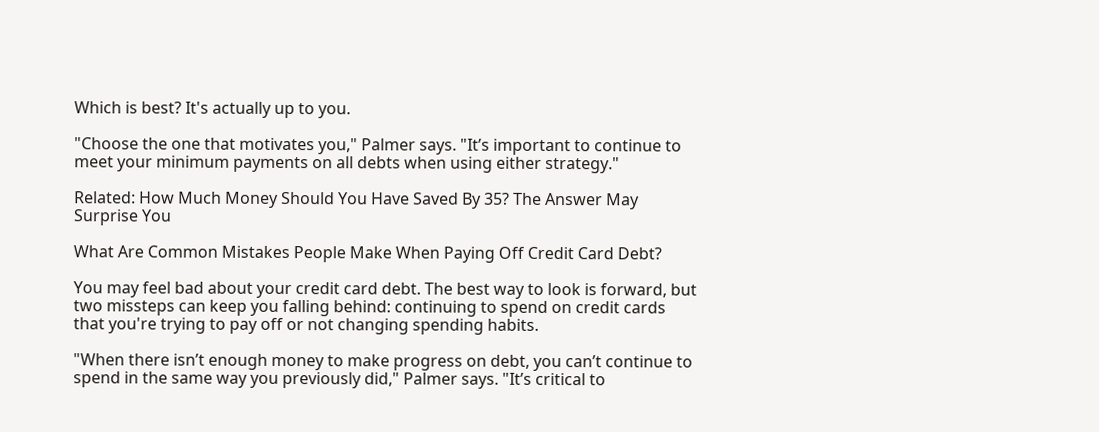Which is best? It's actually up to you.

"Choose the one that motivates you," Palmer says. "It’s important to continue to meet your minimum payments on all debts when using either strategy."

Related: How Much Money Should You Have Saved By 35? The Answer May Surprise You

What Are Common Mistakes People Make When Paying Off Credit Card Debt?

You may feel bad about your credit card debt. The best way to look is forward, but two missteps can keep you falling behind: continuing to spend on credit cards that you're trying to pay off or not changing spending habits.

"When there isn’t enough money to make progress on debt, you can’t continue to spend in the same way you previously did," Palmer says. "It’s critical to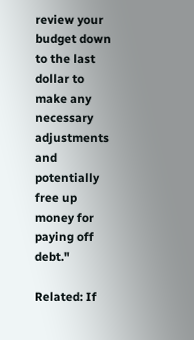review your budget down to the last dollar to make any necessary adjustments and potentially free up money for paying off debt."

Related: If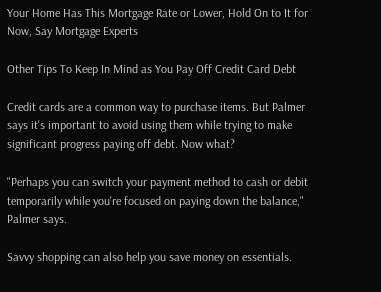Your Home Has This Mortgage Rate or Lower, Hold On to It for Now, Say Mortgage Experts

Other Tips To Keep In Mind as You Pay Off Credit Card Debt

Credit cards are a common way to purchase items. But Palmer says it's important to avoid using them while trying to make significant progress paying off debt. Now what?

"Perhaps you can switch your payment method to cash or debit temporarily while you're focused on paying down the balance," Palmer says.

Savvy shopping can also help you save money on essentials.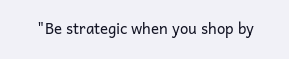"Be strategic when you shop by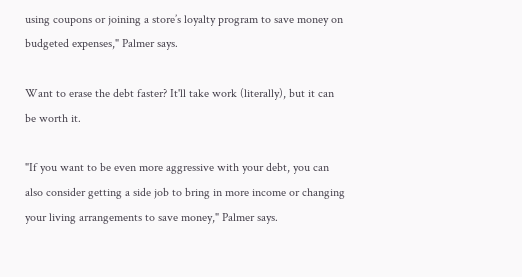using coupons or joining a store’s loyalty program to save money on budgeted expenses," Palmer says.

Want to erase the debt faster? It'll take work (literally), but it can be worth it.

"If you want to be even more aggressive with your debt, you can also consider getting a side job to bring in more income or changing your living arrangements to save money," Palmer says.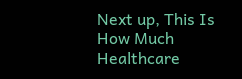Next up, This Is How Much Healthcare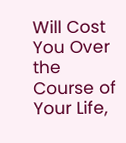Will Cost You Over the Course of Your Life,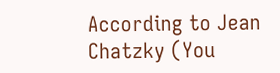According to Jean Chatzky (You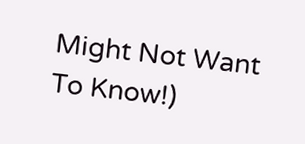Might Not Want To Know!)